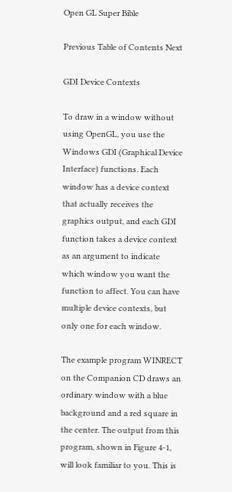Open GL Super Bible

Previous Table of Contents Next

GDI Device Contexts

To draw in a window without using OpenGL, you use the Windows GDI (Graphical Device Interface) functions. Each window has a device context that actually receives the graphics output, and each GDI function takes a device context as an argument to indicate which window you want the function to affect. You can have multiple device contexts, but only one for each window.

The example program WINRECT on the Companion CD draws an ordinary window with a blue background and a red square in the center. The output from this program, shown in Figure 4-1, will look familiar to you. This is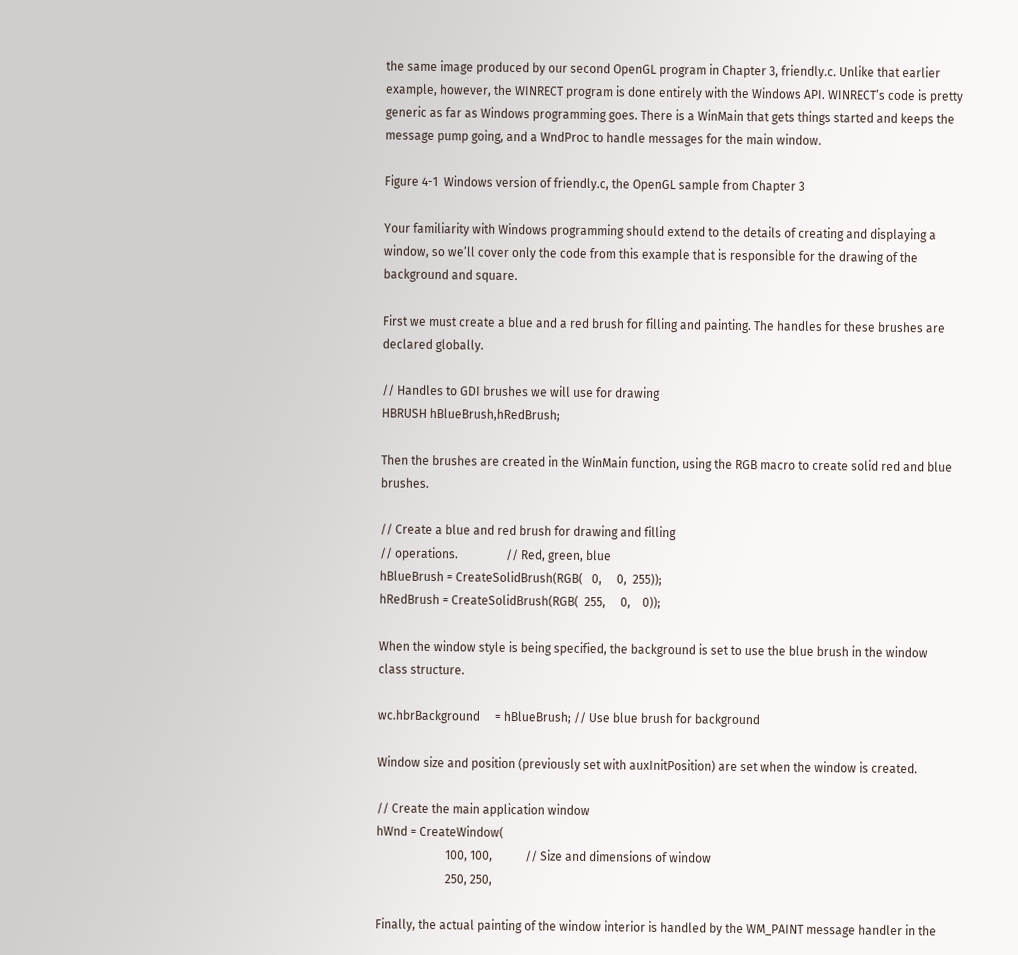the same image produced by our second OpenGL program in Chapter 3, friendly.c. Unlike that earlier example, however, the WINRECT program is done entirely with the Windows API. WINRECT’s code is pretty generic as far as Windows programming goes. There is a WinMain that gets things started and keeps the message pump going, and a WndProc to handle messages for the main window.

Figure 4-1  Windows version of friendly.c, the OpenGL sample from Chapter 3

Your familiarity with Windows programming should extend to the details of creating and displaying a window, so we’ll cover only the code from this example that is responsible for the drawing of the background and square.

First we must create a blue and a red brush for filling and painting. The handles for these brushes are declared globally.

// Handles to GDI brushes we will use for drawing
HBRUSH hBlueBrush,hRedBrush;

Then the brushes are created in the WinMain function, using the RGB macro to create solid red and blue brushes.

// Create a blue and red brush for drawing and filling
// operations.                // Red, green, blue
hBlueBrush = CreateSolidBrush(RGB(   0,     0,  255));
hRedBrush = CreateSolidBrush(RGB(  255,     0,    0));

When the window style is being specified, the background is set to use the blue brush in the window class structure.

wc.hbrBackground     = hBlueBrush; // Use blue brush for background

Window size and position (previously set with auxInitPosition) are set when the window is created.

// Create the main application window
hWnd = CreateWindow(
                       100, 100,           // Size and dimensions of window
                       250, 250,

Finally, the actual painting of the window interior is handled by the WM_PAINT message handler in the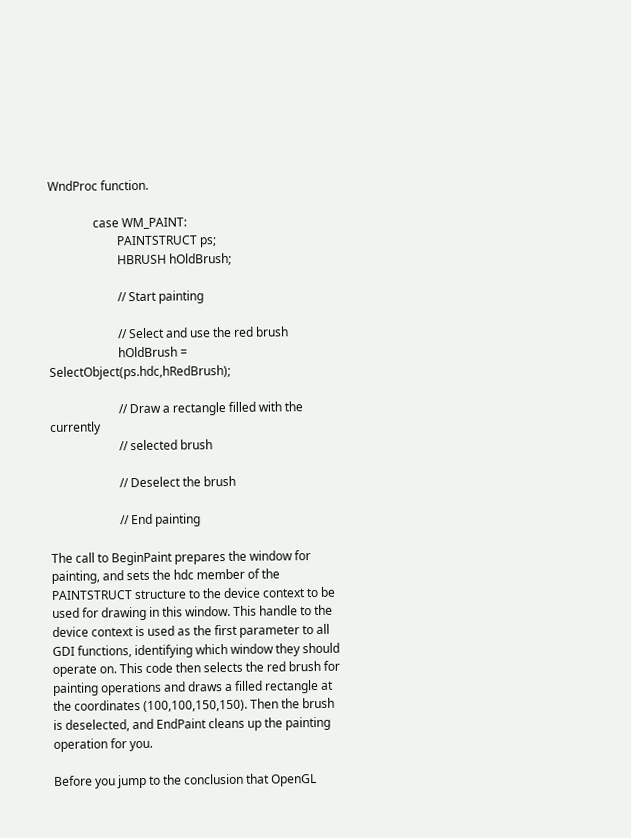WndProc function.

               case WM_PAINT:
                       PAINTSTRUCT ps;
                       HBRUSH hOldBrush;

                       // Start painting

                       // Select and use the red brush
                       hOldBrush = SelectObject(ps.hdc,hRedBrush);

                       // Draw a rectangle filled with the currently
                       // selected brush

                       // Deselect the brush

                       // End painting

The call to BeginPaint prepares the window for painting, and sets the hdc member of the PAINTSTRUCT structure to the device context to be used for drawing in this window. This handle to the device context is used as the first parameter to all GDI functions, identifying which window they should operate on. This code then selects the red brush for painting operations and draws a filled rectangle at the coordinates (100,100,150,150). Then the brush is deselected, and EndPaint cleans up the painting operation for you.

Before you jump to the conclusion that OpenGL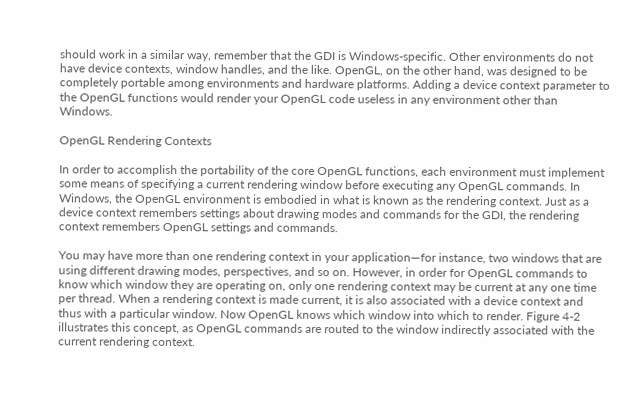should work in a similar way, remember that the GDI is Windows-specific. Other environments do not have device contexts, window handles, and the like. OpenGL, on the other hand, was designed to be completely portable among environments and hardware platforms. Adding a device context parameter to the OpenGL functions would render your OpenGL code useless in any environment other than Windows.

OpenGL Rendering Contexts

In order to accomplish the portability of the core OpenGL functions, each environment must implement some means of specifying a current rendering window before executing any OpenGL commands. In Windows, the OpenGL environment is embodied in what is known as the rendering context. Just as a device context remembers settings about drawing modes and commands for the GDI, the rendering context remembers OpenGL settings and commands.

You may have more than one rendering context in your application—for instance, two windows that are using different drawing modes, perspectives, and so on. However, in order for OpenGL commands to know which window they are operating on, only one rendering context may be current at any one time per thread. When a rendering context is made current, it is also associated with a device context and thus with a particular window. Now OpenGL knows which window into which to render. Figure 4-2 illustrates this concept, as OpenGL commands are routed to the window indirectly associated with the current rendering context.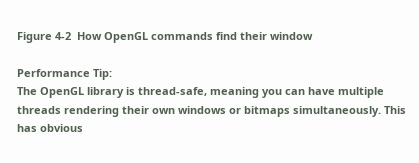Figure 4-2  How OpenGL commands find their window

Performance Tip:
The OpenGL library is thread-safe, meaning you can have multiple threads rendering their own windows or bitmaps simultaneously. This has obvious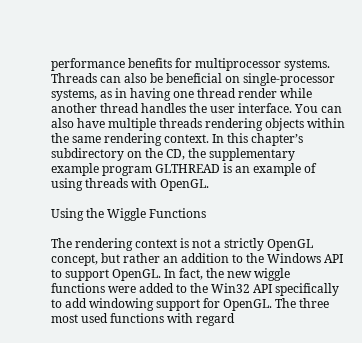performance benefits for multiprocessor systems. Threads can also be beneficial on single-processor systems, as in having one thread render while another thread handles the user interface. You can also have multiple threads rendering objects within the same rendering context. In this chapter’s subdirectory on the CD, the supplementary example program GLTHREAD is an example of using threads with OpenGL.

Using the Wiggle Functions

The rendering context is not a strictly OpenGL concept, but rather an addition to the Windows API to support OpenGL. In fact, the new wiggle functions were added to the Win32 API specifically to add windowing support for OpenGL. The three most used functions with regard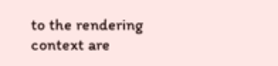to the rendering context are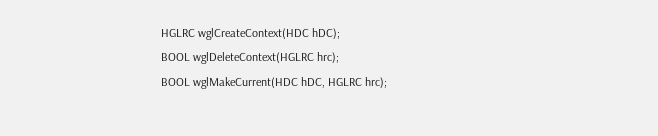HGLRC wglCreateContext(HDC hDC);
BOOL wglDeleteContext(HGLRC hrc);
BOOL wglMakeCurrent(HDC hDC, HGLRC hrc);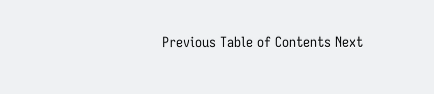Previous Table of Contents Next